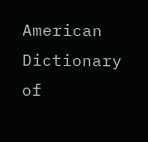American Dictionary of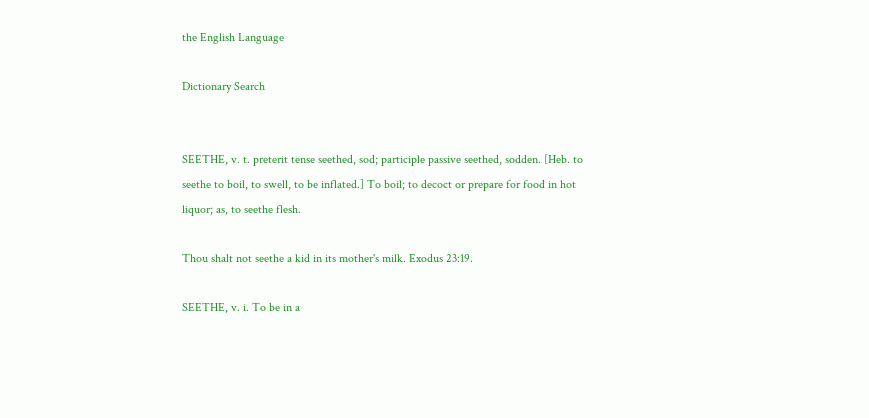the English Language

Dictionary Search


SEETHE, v. t. preterit tense seethed, sod; participle passive seethed, sodden. [Heb. to seethe to boil, to swell, to be inflated.] To boil; to decoct or prepare for food in hot liquor; as, to seethe flesh.

Thou shalt not seethe a kid in its mother's milk. Exodus 23:19.

SEETHE, v. i. To be in a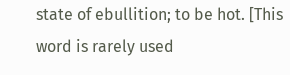state of ebullition; to be hot. [This word is rarely used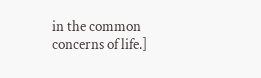in the common concerns of life.]